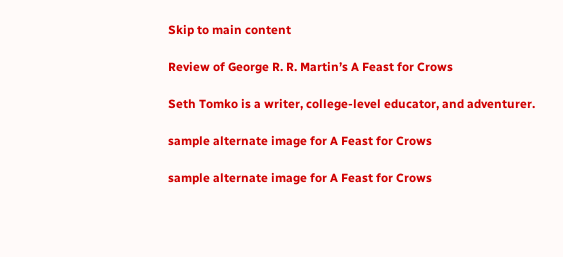Skip to main content

Review of George R. R. Martin’s A Feast for Crows

Seth Tomko is a writer, college-level educator, and adventurer.

sample alternate image for A Feast for Crows

sample alternate image for A Feast for Crows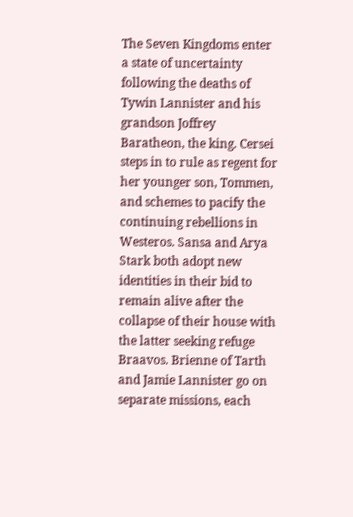The Seven Kingdoms enter a state of uncertainty following the deaths of Tywin Lannister and his grandson Joffrey Baratheon, the king. Cersei steps in to rule as regent for her younger son, Tommen, and schemes to pacify the continuing rebellions in Westeros. Sansa and Arya Stark both adopt new identities in their bid to remain alive after the collapse of their house with the latter seeking refuge Braavos. Brienne of Tarth and Jamie Lannister go on separate missions, each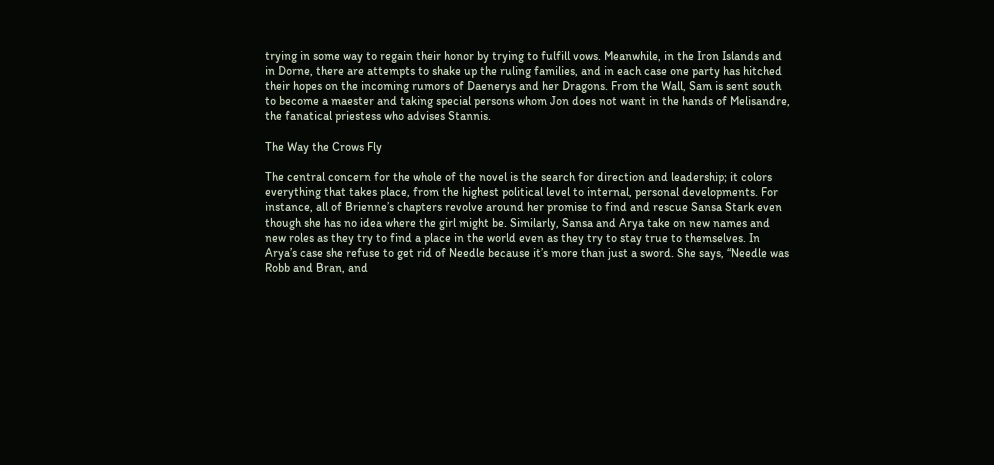trying in some way to regain their honor by trying to fulfill vows. Meanwhile, in the Iron Islands and in Dorne, there are attempts to shake up the ruling families, and in each case one party has hitched their hopes on the incoming rumors of Daenerys and her Dragons. From the Wall, Sam is sent south to become a maester and taking special persons whom Jon does not want in the hands of Melisandre, the fanatical priestess who advises Stannis.

The Way the Crows Fly

The central concern for the whole of the novel is the search for direction and leadership; it colors everything that takes place, from the highest political level to internal, personal developments. For instance, all of Brienne’s chapters revolve around her promise to find and rescue Sansa Stark even though she has no idea where the girl might be. Similarly, Sansa and Arya take on new names and new roles as they try to find a place in the world even as they try to stay true to themselves. In Arya’s case she refuse to get rid of Needle because it’s more than just a sword. She says, “Needle was Robb and Bran, and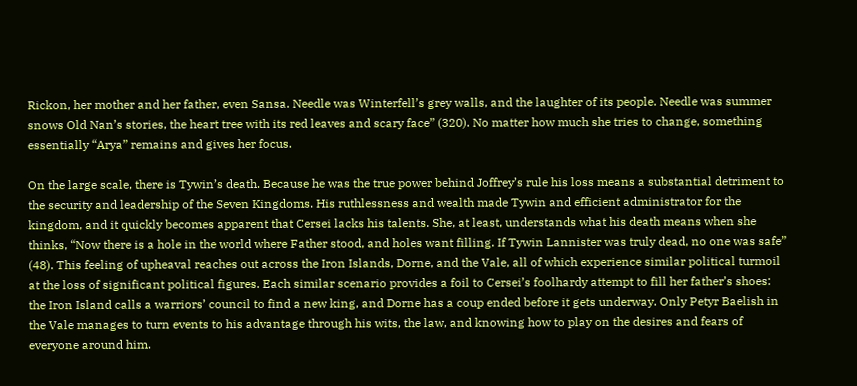Rickon, her mother and her father, even Sansa. Needle was Winterfell’s grey walls, and the laughter of its people. Needle was summer snows Old Nan’s stories, the heart tree with its red leaves and scary face” (320). No matter how much she tries to change, something essentially “Arya” remains and gives her focus.

On the large scale, there is Tywin’s death. Because he was the true power behind Joffrey’s rule his loss means a substantial detriment to the security and leadership of the Seven Kingdoms. His ruthlessness and wealth made Tywin and efficient administrator for the kingdom, and it quickly becomes apparent that Cersei lacks his talents. She, at least, understands what his death means when she thinks, “Now there is a hole in the world where Father stood, and holes want filling. If Tywin Lannister was truly dead, no one was safe” (48). This feeling of upheaval reaches out across the Iron Islands, Dorne, and the Vale, all of which experience similar political turmoil at the loss of significant political figures. Each similar scenario provides a foil to Cersei’s foolhardy attempt to fill her father’s shoes: the Iron Island calls a warriors’ council to find a new king, and Dorne has a coup ended before it gets underway. Only Petyr Baelish in the Vale manages to turn events to his advantage through his wits, the law, and knowing how to play on the desires and fears of everyone around him.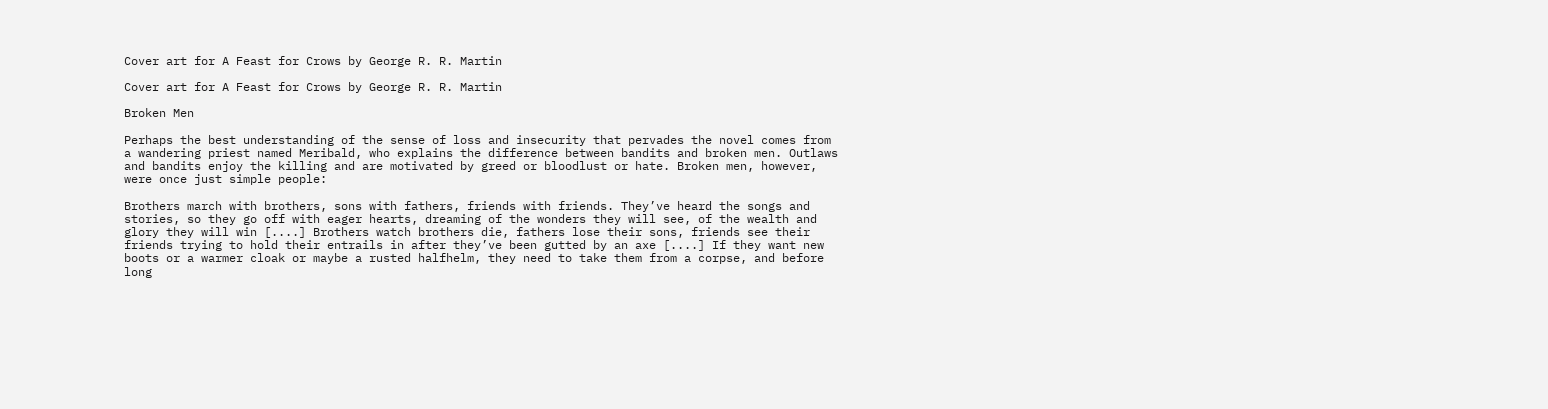Cover art for A Feast for Crows by George R. R. Martin

Cover art for A Feast for Crows by George R. R. Martin

Broken Men

Perhaps the best understanding of the sense of loss and insecurity that pervades the novel comes from a wandering priest named Meribald, who explains the difference between bandits and broken men. Outlaws and bandits enjoy the killing and are motivated by greed or bloodlust or hate. Broken men, however, were once just simple people:

Brothers march with brothers, sons with fathers, friends with friends. They’ve heard the songs and stories, so they go off with eager hearts, dreaming of the wonders they will see, of the wealth and glory they will win [....] Brothers watch brothers die, fathers lose their sons, friends see their friends trying to hold their entrails in after they’ve been gutted by an axe [....] If they want new boots or a warmer cloak or maybe a rusted halfhelm, they need to take them from a corpse, and before long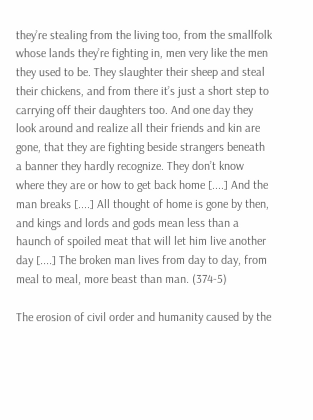they’re stealing from the living too, from the smallfolk whose lands they’re fighting in, men very like the men they used to be. They slaughter their sheep and steal their chickens, and from there it’s just a short step to carrying off their daughters too. And one day they look around and realize all their friends and kin are gone, that they are fighting beside strangers beneath a banner they hardly recognize. They don’t know where they are or how to get back home [....] And the man breaks [....] All thought of home is gone by then, and kings and lords and gods mean less than a haunch of spoiled meat that will let him live another day [....] The broken man lives from day to day, from meal to meal, more beast than man. (374-5)

The erosion of civil order and humanity caused by the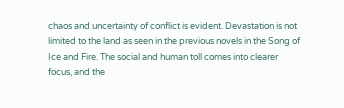chaos and uncertainty of conflict is evident. Devastation is not limited to the land as seen in the previous novels in the Song of Ice and Fire. The social and human toll comes into clearer focus, and the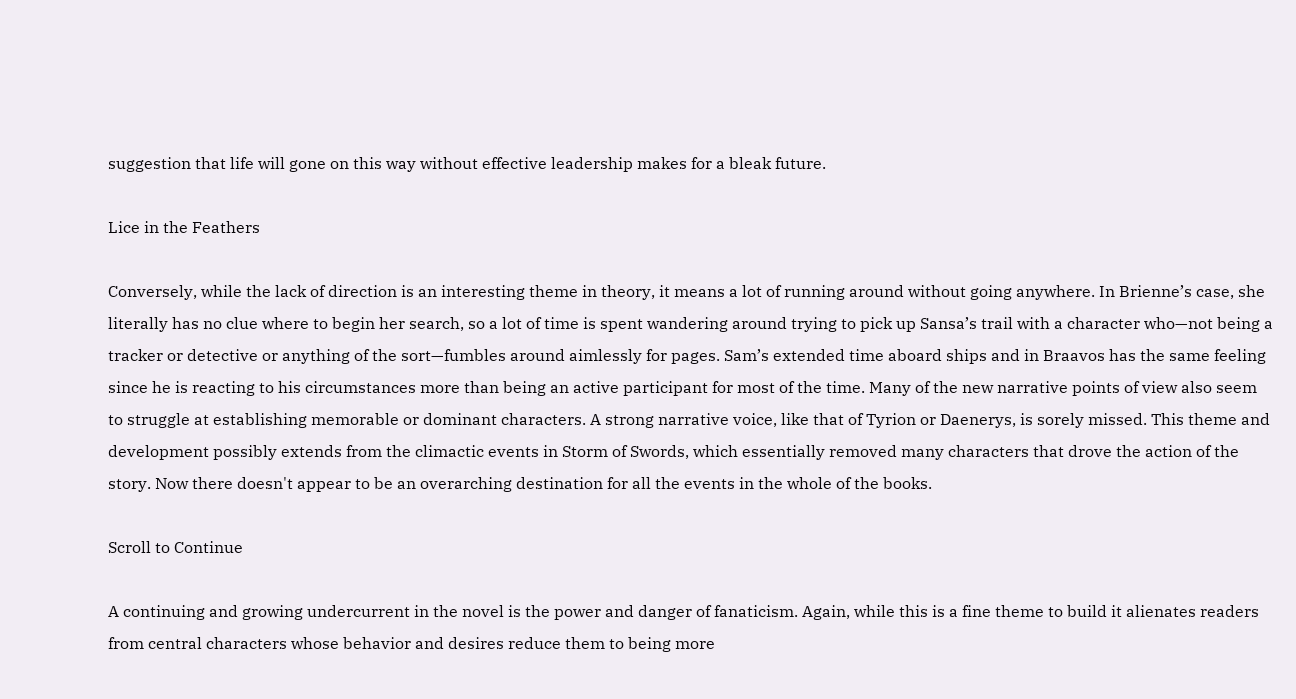suggestion that life will gone on this way without effective leadership makes for a bleak future.

Lice in the Feathers

Conversely, while the lack of direction is an interesting theme in theory, it means a lot of running around without going anywhere. In Brienne’s case, she literally has no clue where to begin her search, so a lot of time is spent wandering around trying to pick up Sansa’s trail with a character who—not being a tracker or detective or anything of the sort—fumbles around aimlessly for pages. Sam’s extended time aboard ships and in Braavos has the same feeling since he is reacting to his circumstances more than being an active participant for most of the time. Many of the new narrative points of view also seem to struggle at establishing memorable or dominant characters. A strong narrative voice, like that of Tyrion or Daenerys, is sorely missed. This theme and development possibly extends from the climactic events in Storm of Swords, which essentially removed many characters that drove the action of the story. Now there doesn't appear to be an overarching destination for all the events in the whole of the books.

Scroll to Continue

A continuing and growing undercurrent in the novel is the power and danger of fanaticism. Again, while this is a fine theme to build it alienates readers from central characters whose behavior and desires reduce them to being more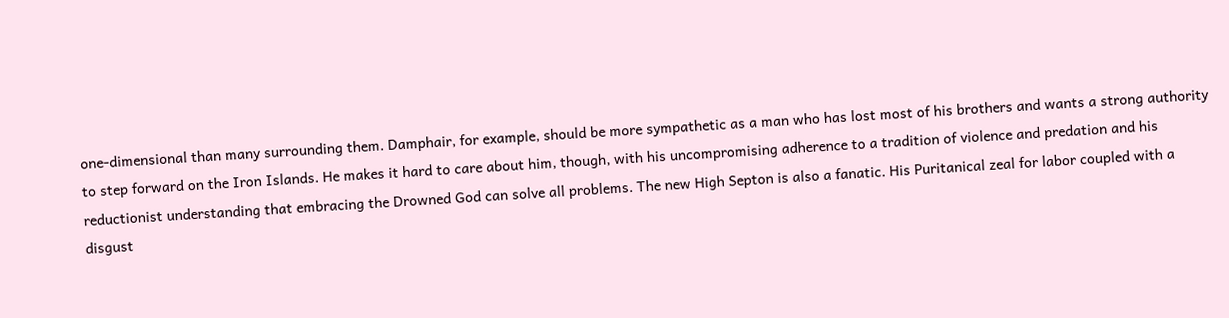one-dimensional than many surrounding them. Damphair, for example, should be more sympathetic as a man who has lost most of his brothers and wants a strong authority to step forward on the Iron Islands. He makes it hard to care about him, though, with his uncompromising adherence to a tradition of violence and predation and his reductionist understanding that embracing the Drowned God can solve all problems. The new High Septon is also a fanatic. His Puritanical zeal for labor coupled with a disgust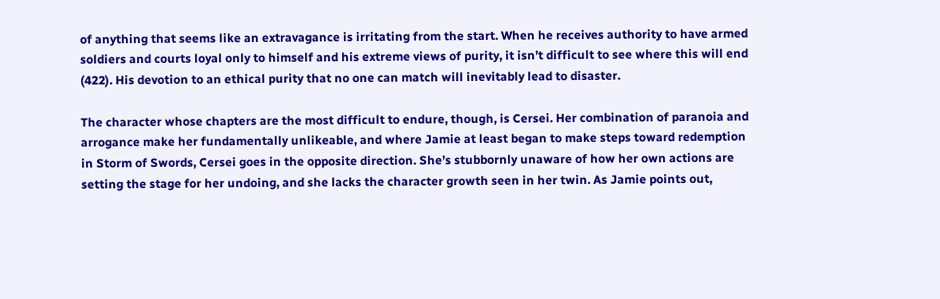of anything that seems like an extravagance is irritating from the start. When he receives authority to have armed soldiers and courts loyal only to himself and his extreme views of purity, it isn’t difficult to see where this will end (422). His devotion to an ethical purity that no one can match will inevitably lead to disaster.

The character whose chapters are the most difficult to endure, though, is Cersei. Her combination of paranoia and arrogance make her fundamentally unlikeable, and where Jamie at least began to make steps toward redemption in Storm of Swords, Cersei goes in the opposite direction. She’s stubbornly unaware of how her own actions are setting the stage for her undoing, and she lacks the character growth seen in her twin. As Jamie points out,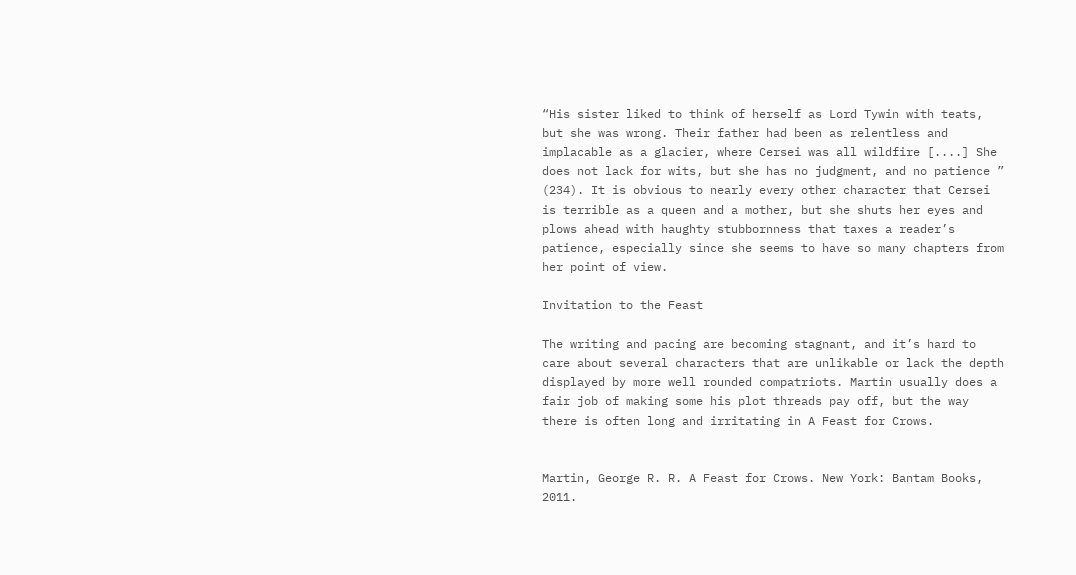“His sister liked to think of herself as Lord Tywin with teats, but she was wrong. Their father had been as relentless and implacable as a glacier, where Cersei was all wildfire [....] She does not lack for wits, but she has no judgment, and no patience ” (234). It is obvious to nearly every other character that Cersei is terrible as a queen and a mother, but she shuts her eyes and plows ahead with haughty stubbornness that taxes a reader’s patience, especially since she seems to have so many chapters from her point of view.

Invitation to the Feast

The writing and pacing are becoming stagnant, and it’s hard to care about several characters that are unlikable or lack the depth displayed by more well rounded compatriots. Martin usually does a fair job of making some his plot threads pay off, but the way there is often long and irritating in A Feast for Crows.


Martin, George R. R. A Feast for Crows. New York: Bantam Books, 2011.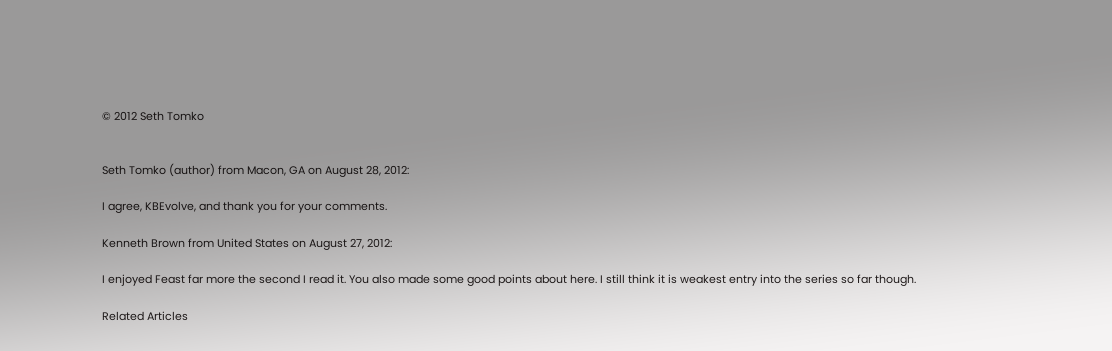© 2012 Seth Tomko


Seth Tomko (author) from Macon, GA on August 28, 2012:

I agree, KBEvolve, and thank you for your comments.

Kenneth Brown from United States on August 27, 2012:

I enjoyed Feast far more the second I read it. You also made some good points about here. I still think it is weakest entry into the series so far though.

Related Articles